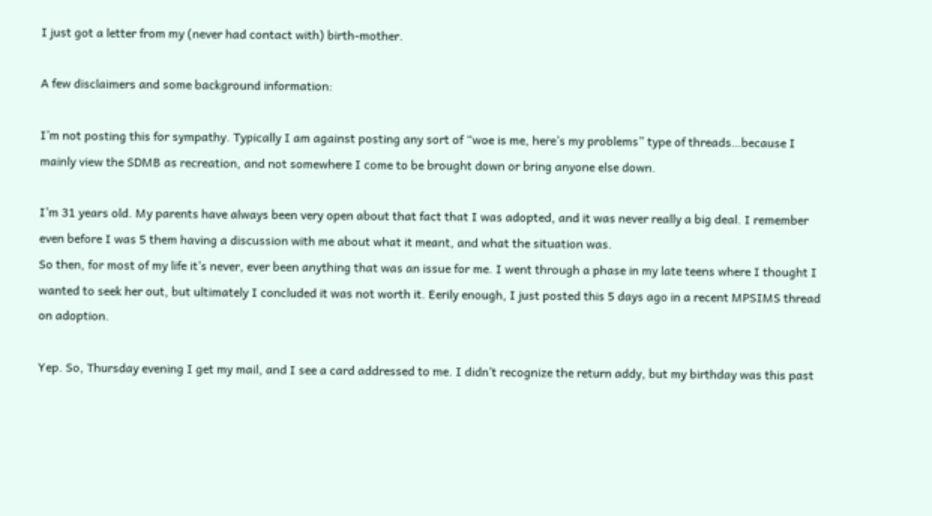I just got a letter from my (never had contact with) birth-mother.

A few disclaimers and some background information:

I’m not posting this for sympathy. Typically I am against posting any sort of “woe is me, here’s my problems” type of threads…because I mainly view the SDMB as recreation, and not somewhere I come to be brought down or bring anyone else down.

I’m 31 years old. My parents have always been very open about that fact that I was adopted, and it was never really a big deal. I remember even before I was 5 them having a discussion with me about what it meant, and what the situation was.
So then, for most of my life it’s never, ever been anything that was an issue for me. I went through a phase in my late teens where I thought I wanted to seek her out, but ultimately I concluded it was not worth it. Eerily enough, I just posted this 5 days ago in a recent MPSIMS thread on adoption.

Yep. So, Thursday evening I get my mail, and I see a card addressed to me. I didn’t recognize the return addy, but my birthday was this past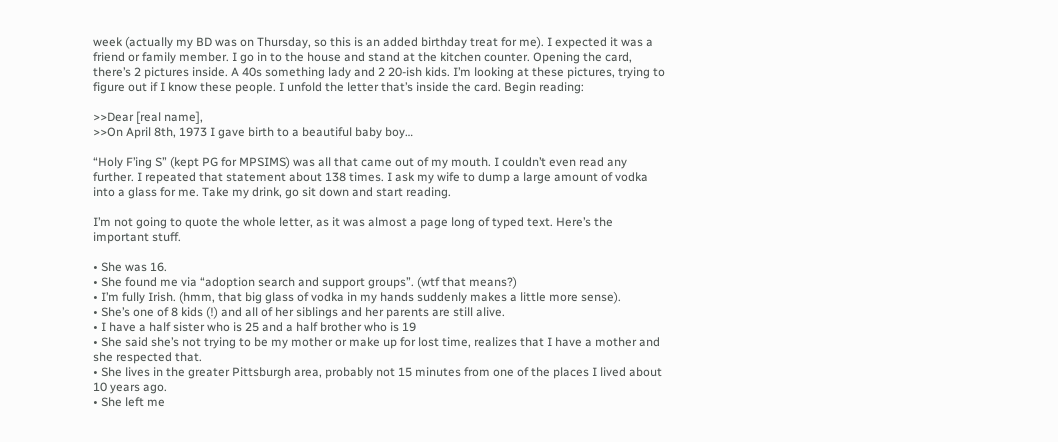week (actually my BD was on Thursday, so this is an added birthday treat for me). I expected it was a friend or family member. I go in to the house and stand at the kitchen counter. Opening the card, there’s 2 pictures inside. A 40s something lady and 2 20-ish kids. I’m looking at these pictures, trying to figure out if I know these people. I unfold the letter that’s inside the card. Begin reading:

>>Dear [real name],
>>On April 8th, 1973 I gave birth to a beautiful baby boy…

“Holy F’ing S” (kept PG for MPSIMS) was all that came out of my mouth. I couldn’t even read any further. I repeated that statement about 138 times. I ask my wife to dump a large amount of vodka into a glass for me. Take my drink, go sit down and start reading.

I’m not going to quote the whole letter, as it was almost a page long of typed text. Here’s the important stuff.

• She was 16.
• She found me via “adoption search and support groups”. (wtf that means?)
• I’m fully Irish. (hmm, that big glass of vodka in my hands suddenly makes a little more sense).
• She’s one of 8 kids (!) and all of her siblings and her parents are still alive.
• I have a half sister who is 25 and a half brother who is 19
• She said she’s not trying to be my mother or make up for lost time, realizes that I have a mother and she respected that.
• She lives in the greater Pittsburgh area, probably not 15 minutes from one of the places I lived about 10 years ago.
• She left me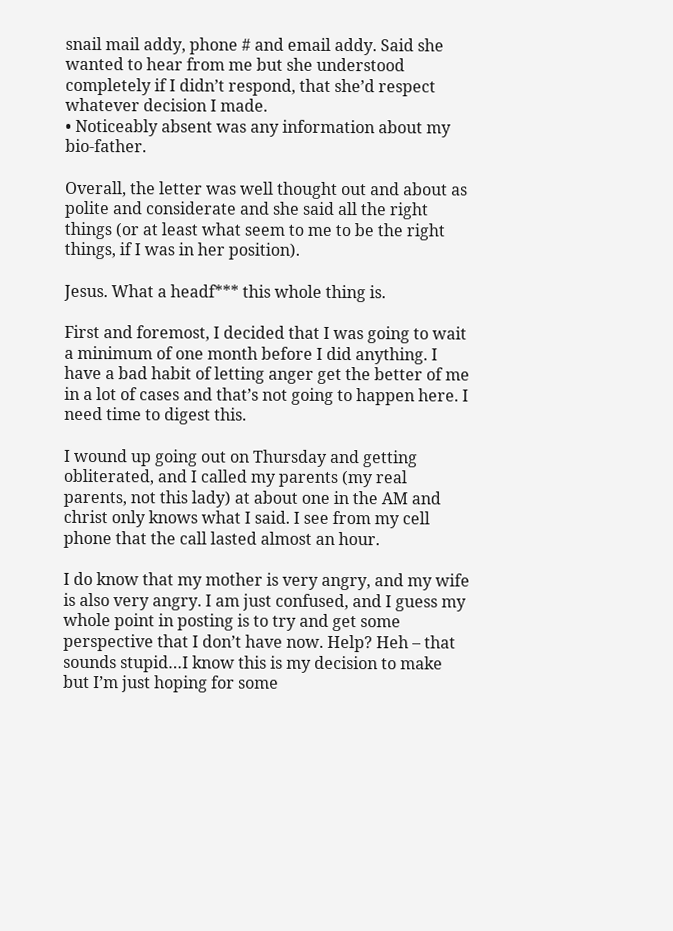snail mail addy, phone # and email addy. Said she wanted to hear from me but she understood completely if I didn’t respond, that she’d respect whatever decision I made.
• Noticeably absent was any information about my bio-father.

Overall, the letter was well thought out and about as polite and considerate and she said all the right things (or at least what seem to me to be the right things, if I was in her position).

Jesus. What a headf*** this whole thing is.

First and foremost, I decided that I was going to wait a minimum of one month before I did anything. I have a bad habit of letting anger get the better of me in a lot of cases and that’s not going to happen here. I need time to digest this.

I wound up going out on Thursday and getting obliterated, and I called my parents (my real parents, not this lady) at about one in the AM and christ only knows what I said. I see from my cell phone that the call lasted almost an hour.

I do know that my mother is very angry, and my wife is also very angry. I am just confused, and I guess my whole point in posting is to try and get some perspective that I don’t have now. Help? Heh – that sounds stupid…I know this is my decision to make but I’m just hoping for some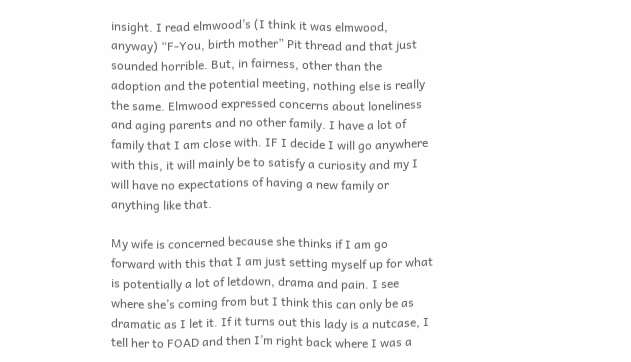insight. I read elmwood’s (I think it was elmwood, anyway) “F-You, birth mother” Pit thread and that just sounded horrible. But, in fairness, other than the adoption and the potential meeting, nothing else is really the same. Elmwood expressed concerns about loneliness and aging parents and no other family. I have a lot of family that I am close with. IF I decide I will go anywhere with this, it will mainly be to satisfy a curiosity and my I will have no expectations of having a new family or anything like that.

My wife is concerned because she thinks if I am go forward with this that I am just setting myself up for what is potentially a lot of letdown, drama and pain. I see where she’s coming from but I think this can only be as dramatic as I let it. If it turns out this lady is a nutcase, I tell her to FOAD and then I’m right back where I was a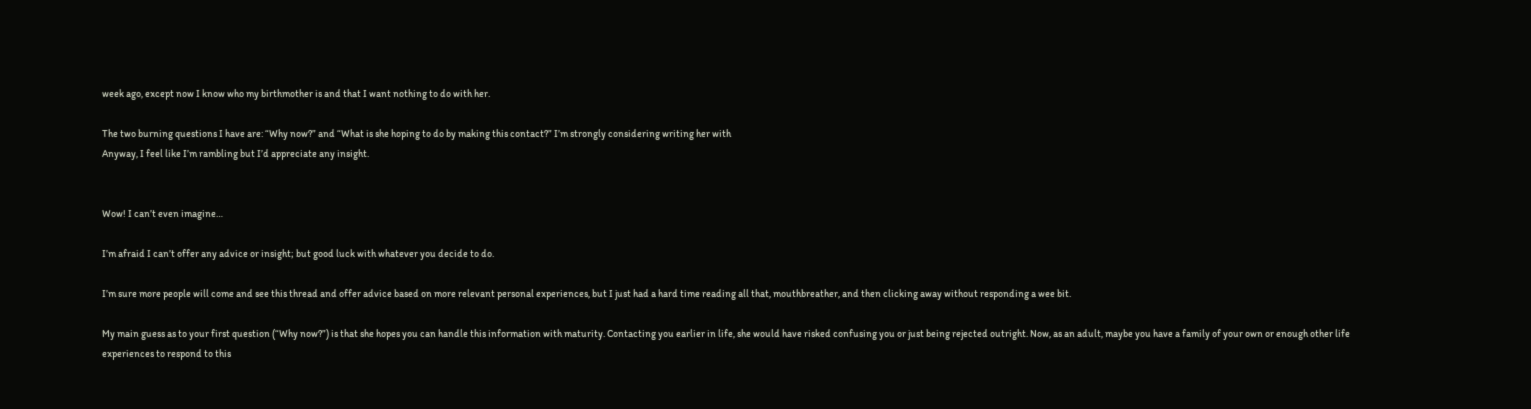week ago, except now I know who my birthmother is and that I want nothing to do with her.

The two burning questions I have are: “Why now?” and “What is she hoping to do by making this contact?” I’m strongly considering writing her with
Anyway, I feel like I’m rambling but I’d appreciate any insight.


Wow! I can’t even imagine…

I’m afraid I can’t offer any advice or insight; but good luck with whatever you decide to do.

I’m sure more people will come and see this thread and offer advice based on more relevant personal experiences, but I just had a hard time reading all that, mouthbreather, and then clicking away without responding a wee bit.

My main guess as to your first question (“Why now?”) is that she hopes you can handle this information with maturity. Contacting you earlier in life, she would have risked confusing you or just being rejected outright. Now, as an adult, maybe you have a family of your own or enough other life experiences to respond to this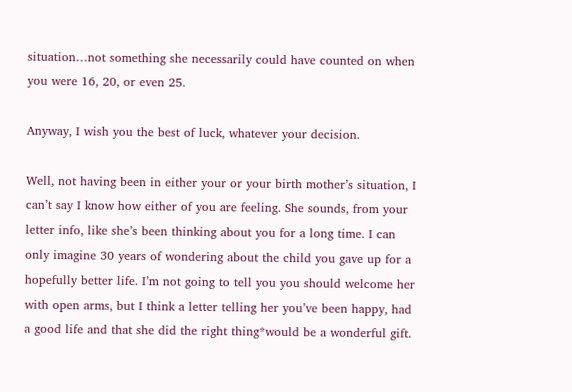situation…not something she necessarily could have counted on when you were 16, 20, or even 25.

Anyway, I wish you the best of luck, whatever your decision.

Well, not having been in either your or your birth mother’s situation, I can’t say I know how either of you are feeling. She sounds, from your letter info, like she’s been thinking about you for a long time. I can only imagine 30 years of wondering about the child you gave up for a hopefully better life. I’m not going to tell you you should welcome her with open arms, but I think a letter telling her you’ve been happy, had a good life and that she did the right thing*would be a wonderful gift.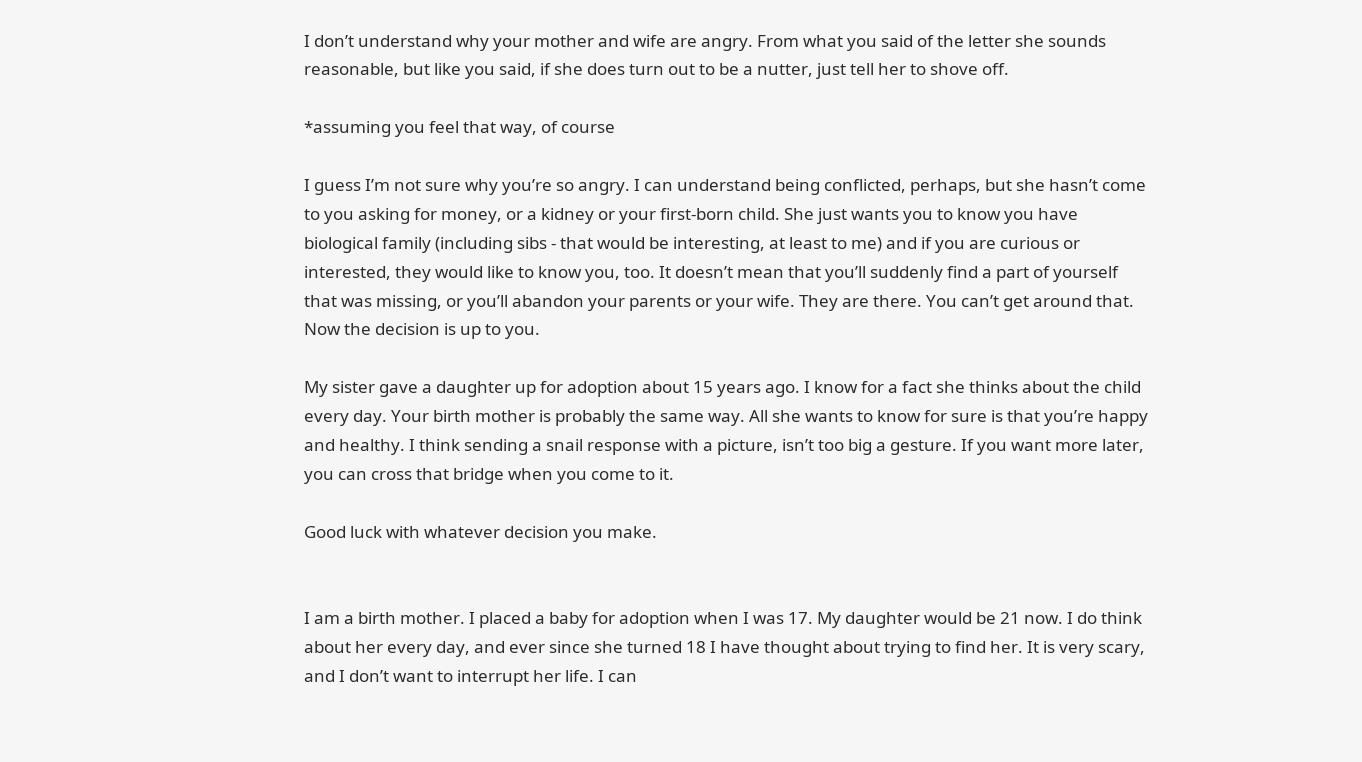I don’t understand why your mother and wife are angry. From what you said of the letter she sounds reasonable, but like you said, if she does turn out to be a nutter, just tell her to shove off.

*assuming you feel that way, of course

I guess I’m not sure why you’re so angry. I can understand being conflicted, perhaps, but she hasn’t come to you asking for money, or a kidney or your first-born child. She just wants you to know you have biological family (including sibs - that would be interesting, at least to me) and if you are curious or interested, they would like to know you, too. It doesn’t mean that you’ll suddenly find a part of yourself that was missing, or you’ll abandon your parents or your wife. They are there. You can’t get around that. Now the decision is up to you.

My sister gave a daughter up for adoption about 15 years ago. I know for a fact she thinks about the child every day. Your birth mother is probably the same way. All she wants to know for sure is that you’re happy and healthy. I think sending a snail response with a picture, isn’t too big a gesture. If you want more later, you can cross that bridge when you come to it.

Good luck with whatever decision you make.


I am a birth mother. I placed a baby for adoption when I was 17. My daughter would be 21 now. I do think about her every day, and ever since she turned 18 I have thought about trying to find her. It is very scary, and I don’t want to interrupt her life. I can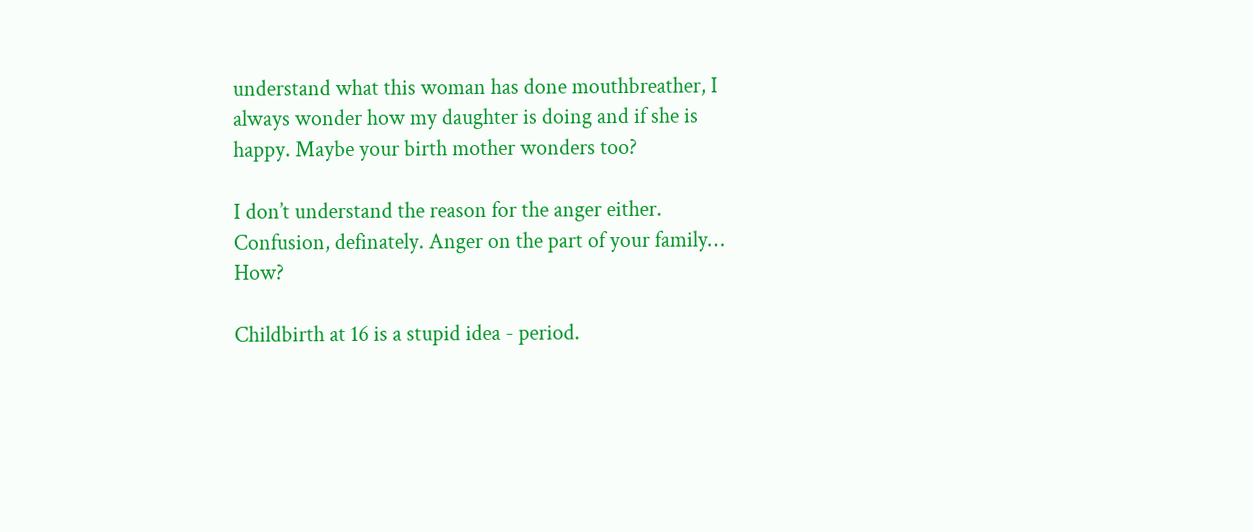understand what this woman has done mouthbreather, I always wonder how my daughter is doing and if she is happy. Maybe your birth mother wonders too?

I don’t understand the reason for the anger either. Confusion, definately. Anger on the part of your family… How?

Childbirth at 16 is a stupid idea - period.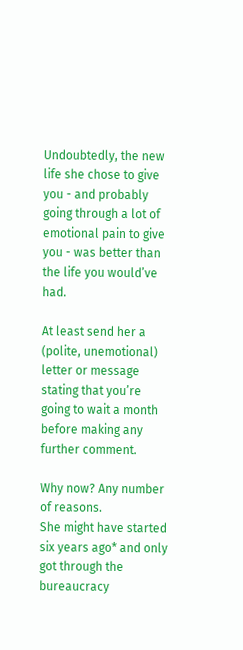Undoubtedly, the new life she chose to give you - and probably going through a lot of emotional pain to give you - was better than the life you would’ve had.

At least send her a (polite, unemotional) letter or message stating that you’re going to wait a month before making any further comment.

Why now? Any number of reasons.
She might have started six years ago* and only got through the bureaucracy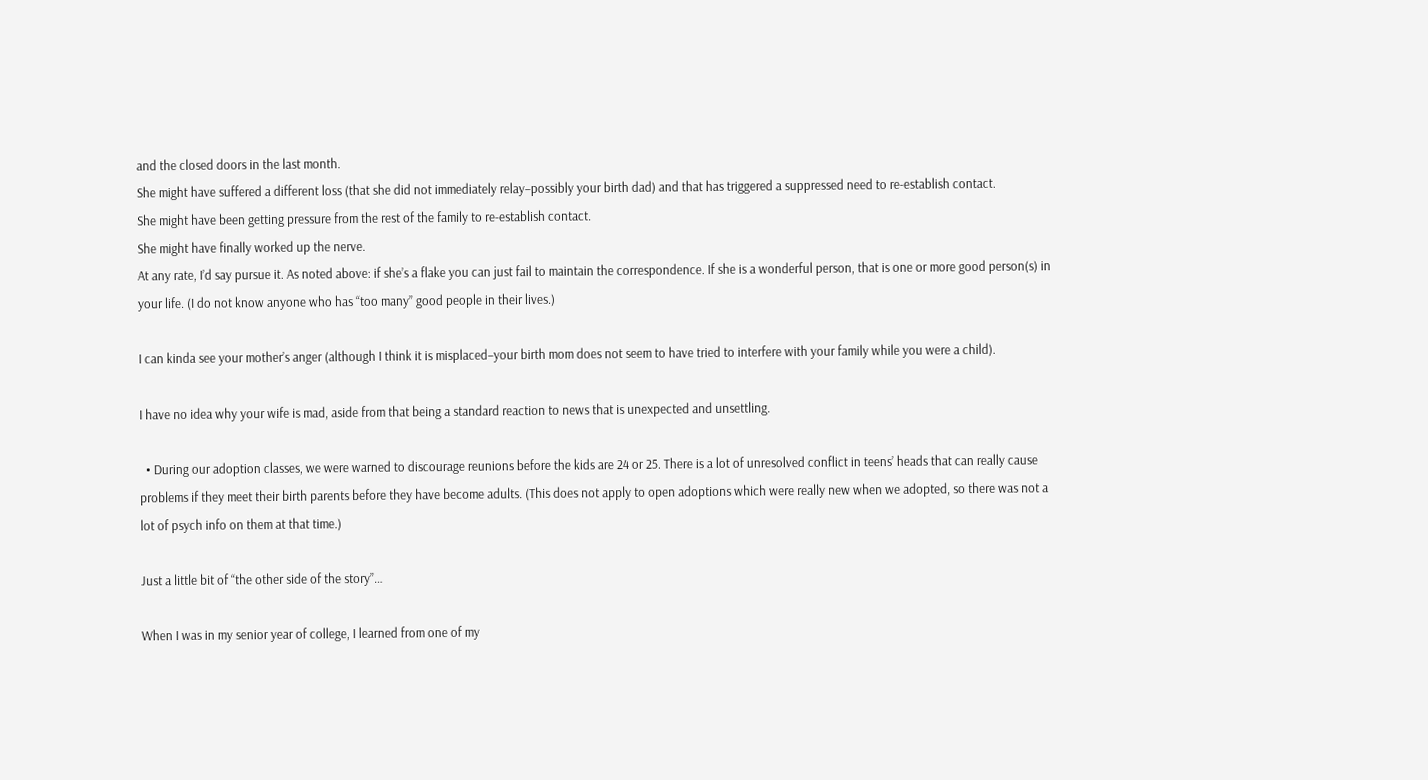and the closed doors in the last month.
She might have suffered a different loss (that she did not immediately relay–possibly your birth dad) and that has triggered a suppressed need to re-establish contact.
She might have been getting pressure from the rest of the family to re-establish contact.
She might have finally worked up the nerve.
At any rate, I’d say pursue it. As noted above: if she’s a flake you can just fail to maintain the correspondence. If she is a wonderful person, that is one or more good person(s) in your life. (I do not know anyone who has “too many” good people in their lives.)

I can kinda see your mother’s anger (although I think it is misplaced–your birth mom does not seem to have tried to interfere with your family while you were a child).

I have no idea why your wife is mad, aside from that being a standard reaction to news that is unexpected and unsettling.

  • During our adoption classes, we were warned to discourage reunions before the kids are 24 or 25. There is a lot of unresolved conflict in teens’ heads that can really cause problems if they meet their birth parents before they have become adults. (This does not apply to open adoptions which were really new when we adopted, so there was not a lot of psych info on them at that time.)

Just a little bit of “the other side of the story”…

When I was in my senior year of college, I learned from one of my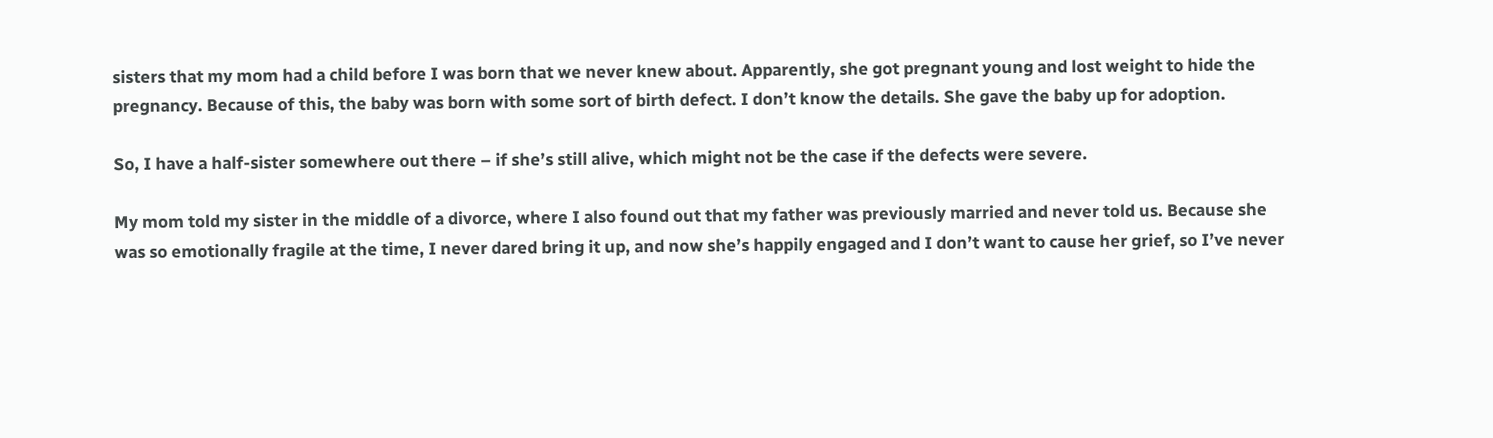sisters that my mom had a child before I was born that we never knew about. Apparently, she got pregnant young and lost weight to hide the pregnancy. Because of this, the baby was born with some sort of birth defect. I don’t know the details. She gave the baby up for adoption.

So, I have a half-sister somewhere out there – if she’s still alive, which might not be the case if the defects were severe.

My mom told my sister in the middle of a divorce, where I also found out that my father was previously married and never told us. Because she was so emotionally fragile at the time, I never dared bring it up, and now she’s happily engaged and I don’t want to cause her grief, so I’ve never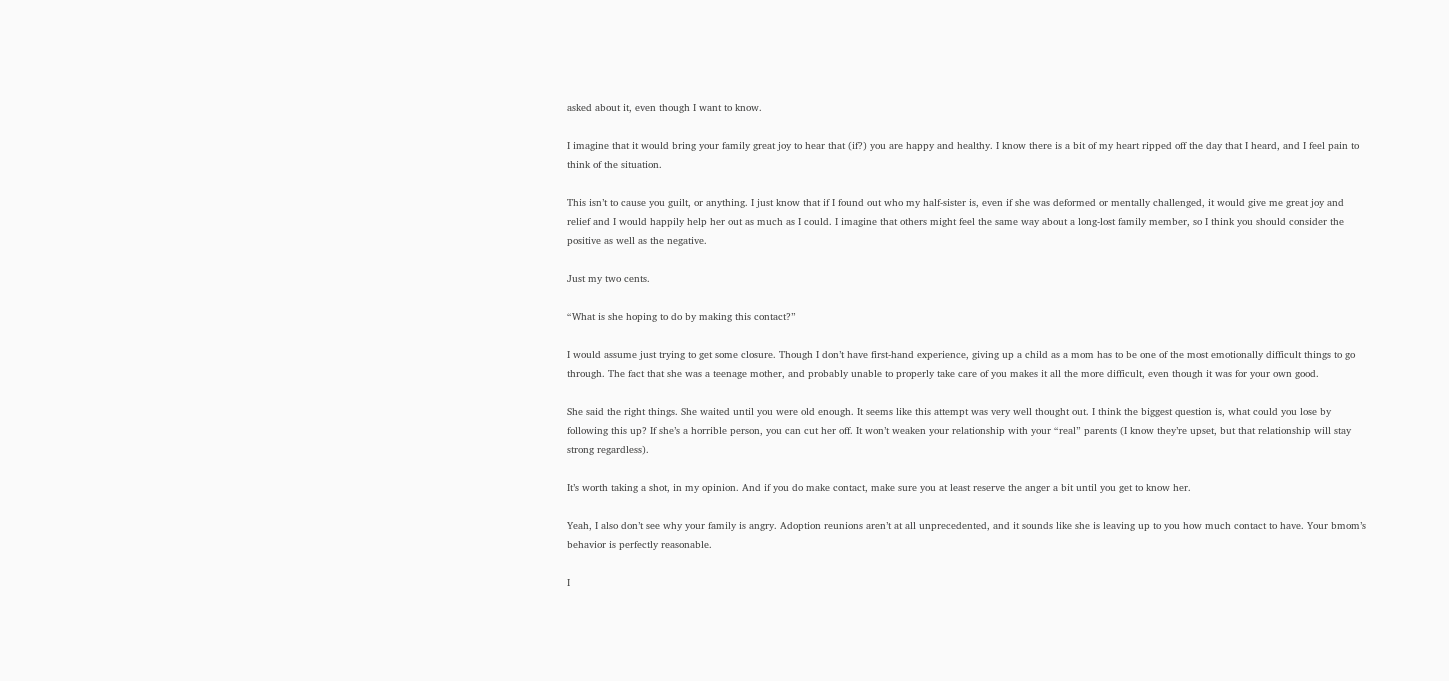asked about it, even though I want to know.

I imagine that it would bring your family great joy to hear that (if?) you are happy and healthy. I know there is a bit of my heart ripped off the day that I heard, and I feel pain to think of the situation.

This isn’t to cause you guilt, or anything. I just know that if I found out who my half-sister is, even if she was deformed or mentally challenged, it would give me great joy and relief and I would happily help her out as much as I could. I imagine that others might feel the same way about a long-lost family member, so I think you should consider the positive as well as the negative.

Just my two cents.

“What is she hoping to do by making this contact?”

I would assume just trying to get some closure. Though I don’t have first-hand experience, giving up a child as a mom has to be one of the most emotionally difficult things to go through. The fact that she was a teenage mother, and probably unable to properly take care of you makes it all the more difficult, even though it was for your own good.

She said the right things. She waited until you were old enough. It seems like this attempt was very well thought out. I think the biggest question is, what could you lose by following this up? If she’s a horrible person, you can cut her off. It won’t weaken your relationship with your “real” parents (I know they’re upset, but that relationship will stay strong regardless).

It’s worth taking a shot, in my opinion. And if you do make contact, make sure you at least reserve the anger a bit until you get to know her.

Yeah, I also don’t see why your family is angry. Adoption reunions aren’t at all unprecedented, and it sounds like she is leaving up to you how much contact to have. Your bmom’s behavior is perfectly reasonable.

I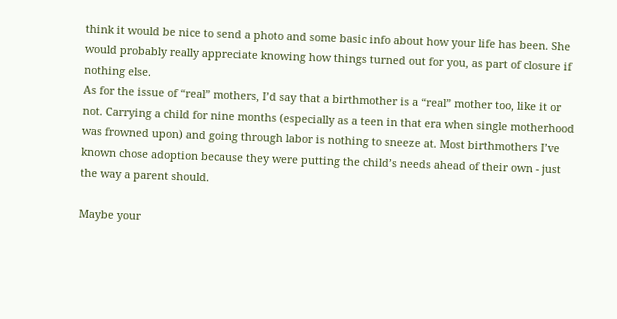think it would be nice to send a photo and some basic info about how your life has been. She would probably really appreciate knowing how things turned out for you, as part of closure if nothing else.
As for the issue of “real” mothers, I’d say that a birthmother is a “real” mother too, like it or not. Carrying a child for nine months (especially as a teen in that era when single motherhood was frowned upon) and going through labor is nothing to sneeze at. Most birthmothers I’ve known chose adoption because they were putting the child’s needs ahead of their own - just the way a parent should.

Maybe your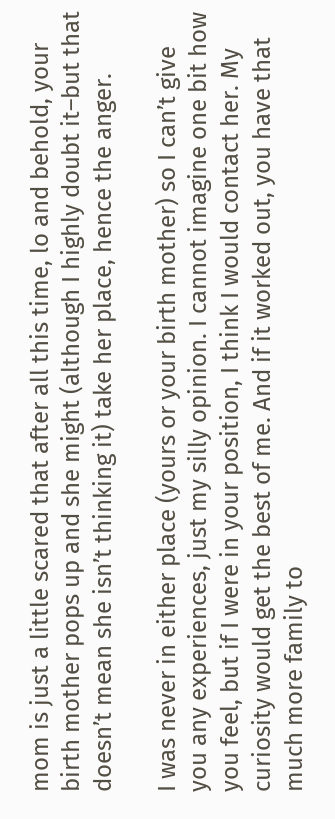mom is just a little scared that after all this time, lo and behold, your birth mother pops up and she might (although I highly doubt it–but that doesn’t mean she isn’t thinking it) take her place, hence the anger.

I was never in either place (yours or your birth mother) so I can’t give you any experiences, just my silly opinion. I cannot imagine one bit how you feel, but if I were in your position, I think I would contact her. My curiosity would get the best of me. And if it worked out, you have that much more family to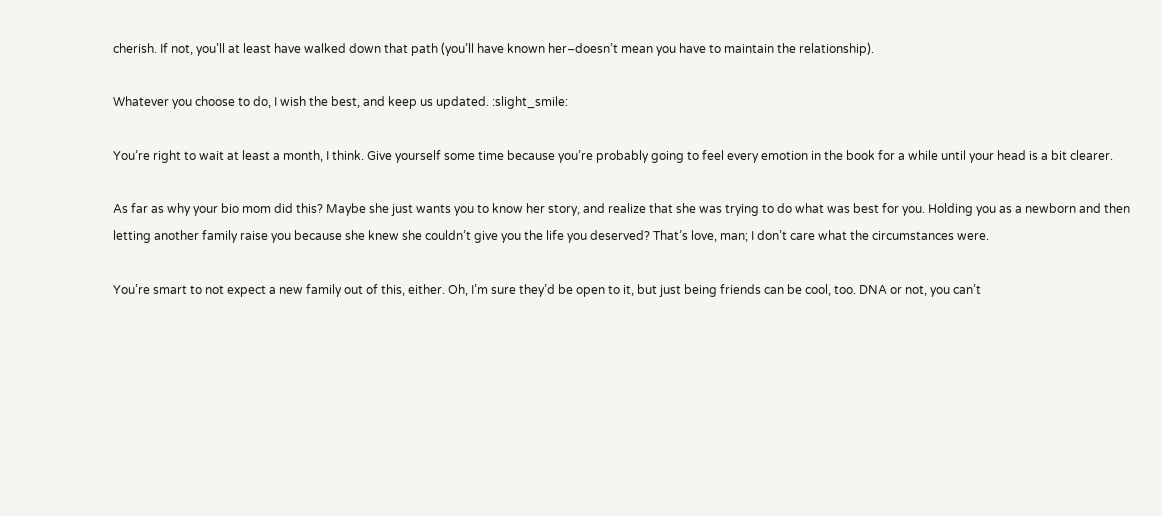cherish. If not, you’ll at least have walked down that path (you’ll have known her–doesn’t mean you have to maintain the relationship).

Whatever you choose to do, I wish the best, and keep us updated. :slight_smile:

You’re right to wait at least a month, I think. Give yourself some time because you’re probably going to feel every emotion in the book for a while until your head is a bit clearer.

As far as why your bio mom did this? Maybe she just wants you to know her story, and realize that she was trying to do what was best for you. Holding you as a newborn and then letting another family raise you because she knew she couldn’t give you the life you deserved? That’s love, man; I don’t care what the circumstances were.

You’re smart to not expect a new family out of this, either. Oh, I’m sure they’d be open to it, but just being friends can be cool, too. DNA or not, you can’t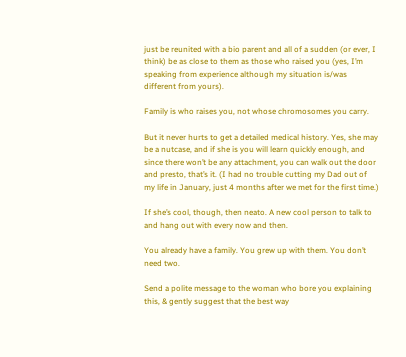just be reunited with a bio parent and all of a sudden (or ever, I think) be as close to them as those who raised you (yes, I’m speaking from experience although my situation is/was different from yours).

Family is who raises you, not whose chromosomes you carry.

But it never hurts to get a detailed medical history. Yes, she may be a nutcase, and if she is you will learn quickly enough, and since there won’t be any attachment, you can walk out the door and presto, that’s it. (I had no trouble cutting my Dad out of my life in January, just 4 months after we met for the first time.)

If she’s cool, though, then neato. A new cool person to talk to and hang out with every now and then.

You already have a family. You grew up with them. You don’t need two.

Send a polite message to the woman who bore you explaining this, & gently suggest that the best way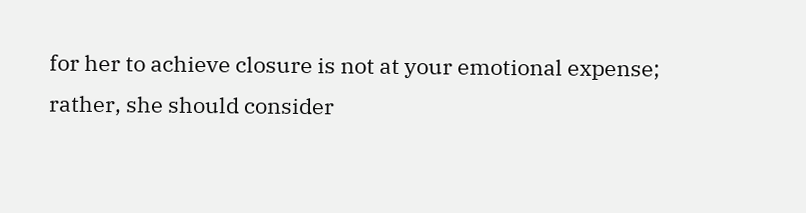for her to achieve closure is not at your emotional expense; rather, she should consider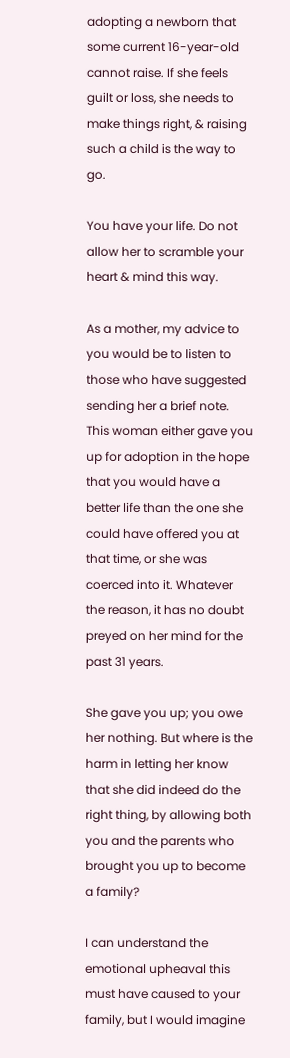adopting a newborn that some current 16-year-old cannot raise. If she feels guilt or loss, she needs to make things right, & raising such a child is the way to go.

You have your life. Do not allow her to scramble your heart & mind this way.

As a mother, my advice to you would be to listen to those who have suggested sending her a brief note. This woman either gave you up for adoption in the hope that you would have a better life than the one she could have offered you at that time, or she was coerced into it. Whatever the reason, it has no doubt preyed on her mind for the past 31 years.

She gave you up; you owe her nothing. But where is the harm in letting her know that she did indeed do the right thing, by allowing both you and the parents who brought you up to become a family?

I can understand the emotional upheaval this must have caused to your family, but I would imagine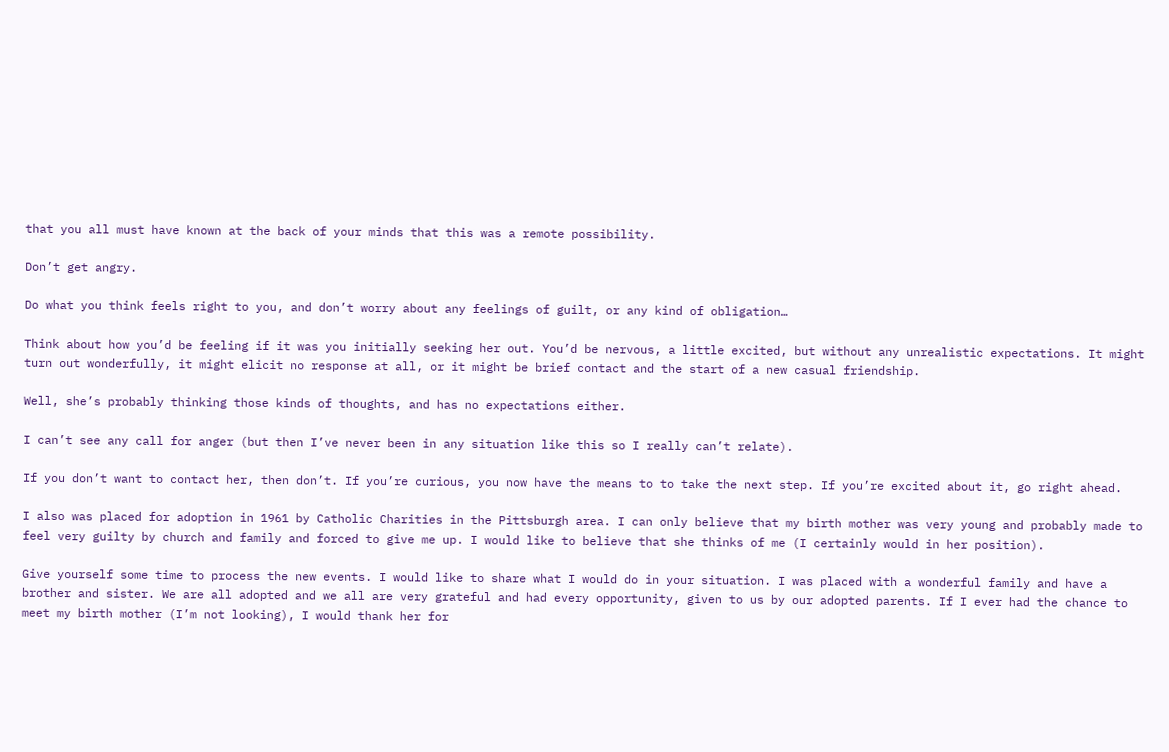that you all must have known at the back of your minds that this was a remote possibility.

Don’t get angry.

Do what you think feels right to you, and don’t worry about any feelings of guilt, or any kind of obligation…

Think about how you’d be feeling if it was you initially seeking her out. You’d be nervous, a little excited, but without any unrealistic expectations. It might turn out wonderfully, it might elicit no response at all, or it might be brief contact and the start of a new casual friendship.

Well, she’s probably thinking those kinds of thoughts, and has no expectations either.

I can’t see any call for anger (but then I’ve never been in any situation like this so I really can’t relate).

If you don’t want to contact her, then don’t. If you’re curious, you now have the means to to take the next step. If you’re excited about it, go right ahead.

I also was placed for adoption in 1961 by Catholic Charities in the Pittsburgh area. I can only believe that my birth mother was very young and probably made to feel very guilty by church and family and forced to give me up. I would like to believe that she thinks of me (I certainly would in her position).

Give yourself some time to process the new events. I would like to share what I would do in your situation. I was placed with a wonderful family and have a brother and sister. We are all adopted and we all are very grateful and had every opportunity, given to us by our adopted parents. If I ever had the chance to meet my birth mother (I’m not looking), I would thank her for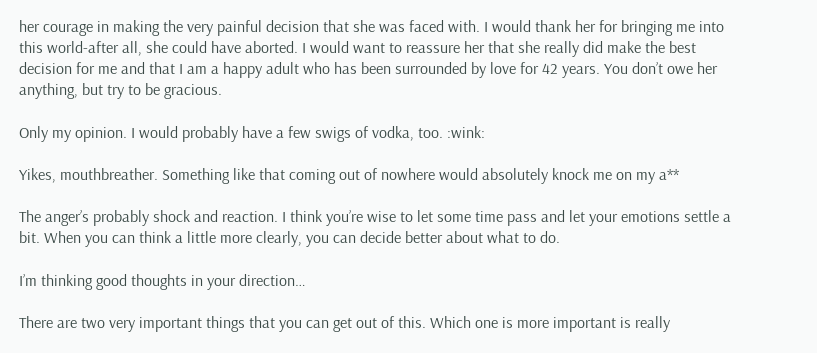her courage in making the very painful decision that she was faced with. I would thank her for bringing me into this world-after all, she could have aborted. I would want to reassure her that she really did make the best decision for me and that I am a happy adult who has been surrounded by love for 42 years. You don’t owe her anything, but try to be gracious.

Only my opinion. I would probably have a few swigs of vodka, too. :wink:

Yikes, mouthbreather. Something like that coming out of nowhere would absolutely knock me on my a**

The anger’s probably shock and reaction. I think you’re wise to let some time pass and let your emotions settle a bit. When you can think a little more clearly, you can decide better about what to do.

I’m thinking good thoughts in your direction…

There are two very important things that you can get out of this. Which one is more important is really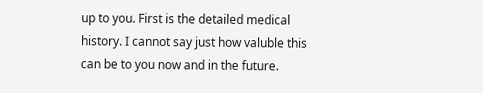up to you. First is the detailed medical history. I cannot say just how valuble this can be to you now and in the future.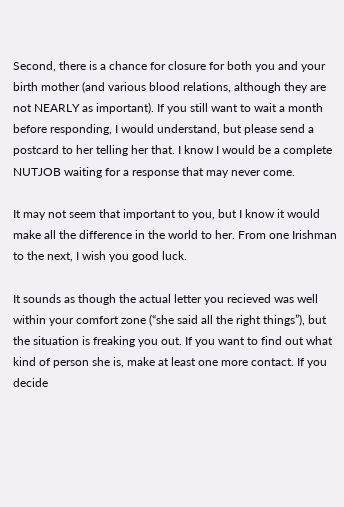Second, there is a chance for closure for both you and your birth mother (and various blood relations, although they are not NEARLY as important). If you still want to wait a month before responding, I would understand, but please send a postcard to her telling her that. I know I would be a complete NUTJOB waiting for a response that may never come.

It may not seem that important to you, but I know it would make all the difference in the world to her. From one Irishman to the next, I wish you good luck.

It sounds as though the actual letter you recieved was well within your comfort zone (“she said all the right things”), but the situation is freaking you out. If you want to find out what kind of person she is, make at least one more contact. If you decide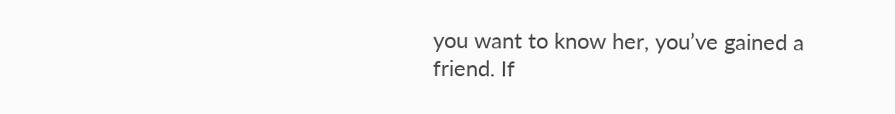you want to know her, you’ve gained a friend. If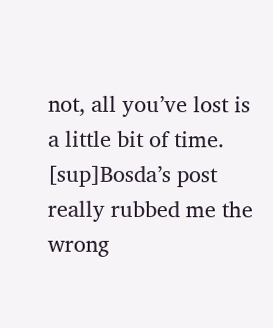not, all you’ve lost is a little bit of time.
[sup]Bosda’s post really rubbed me the wrong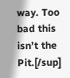way. Too bad this isn’t the Pit.[/sup]